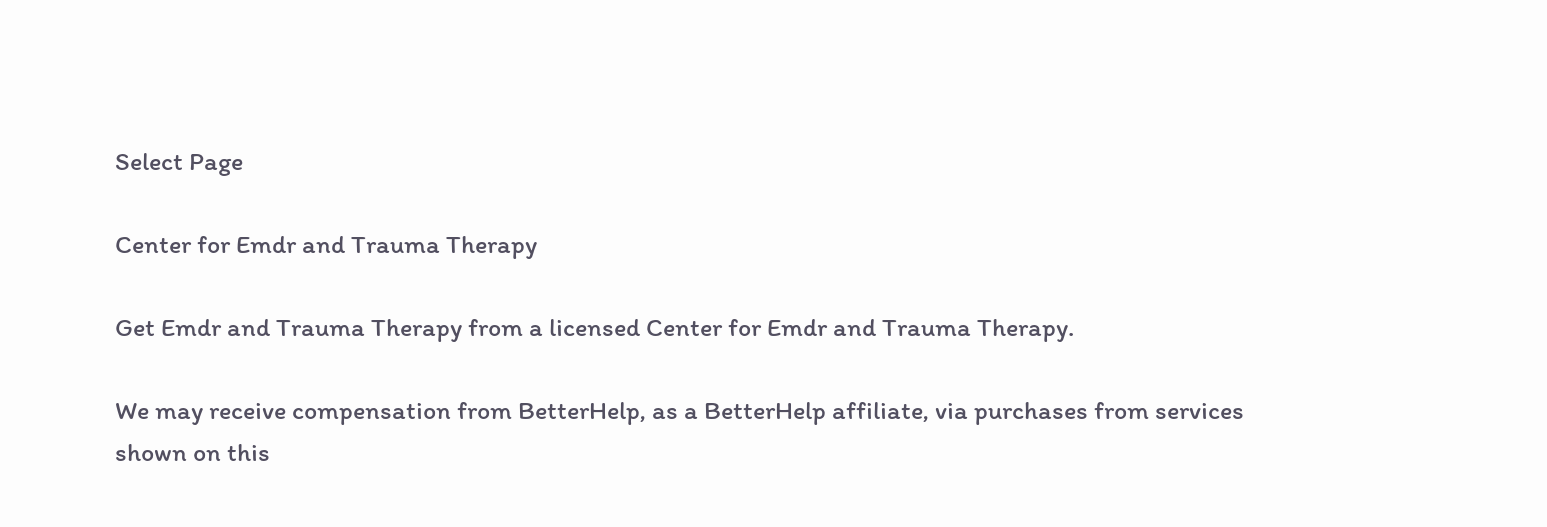Select Page

Center for Emdr and Trauma Therapy

Get Emdr and Trauma Therapy from a licensed Center for Emdr and Trauma Therapy.

We may receive compensation from BetterHelp, as a BetterHelp affiliate, via purchases from services shown on this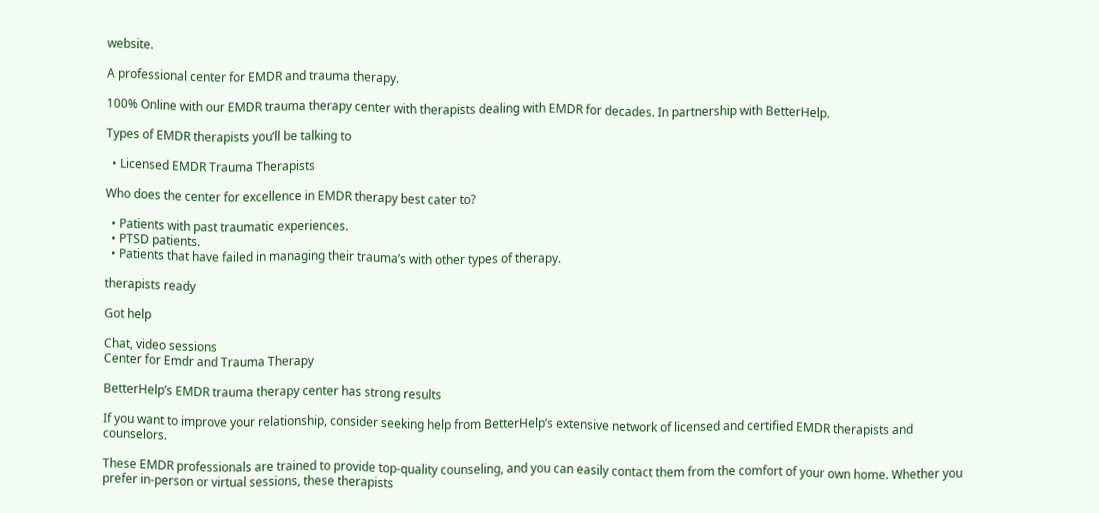website.

A professional center for EMDR and trauma therapy.

100% Online with our EMDR trauma therapy center with therapists dealing with EMDR for decades. In partnership with BetterHelp.

Types of EMDR therapists you’ll be talking to

  • Licensed EMDR Trauma Therapists

Who does the center for excellence in EMDR therapy best cater to?

  • Patients with past traumatic experiences.
  • PTSD patients.
  • Patients that have failed in managing their trauma’s with other types of therapy.

therapists ready

Got help

Chat, video sessions
Center for Emdr and Trauma Therapy

BetterHelp’s EMDR trauma therapy center has strong results

If you want to improve your relationship, consider seeking help from BetterHelp’s extensive network of licensed and certified EMDR therapists and counselors.

These EMDR professionals are trained to provide top-quality counseling, and you can easily contact them from the comfort of your own home. Whether you prefer in-person or virtual sessions, these therapists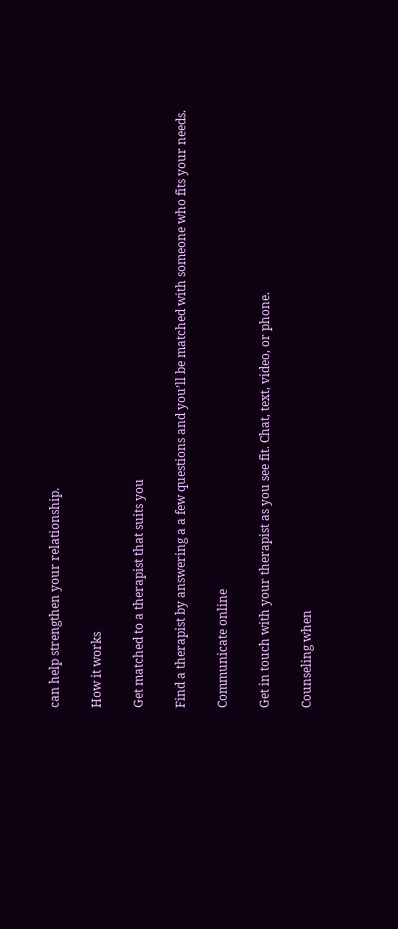can help strengthen your relationship.

How it works

Get matched to a therapist that suits you

Find a therapist by answering a a few questions and you’ll be matched with someone who fits your needs.

Communicate online

Get in touch with your therapist as you see fit. Chat, text, video, or phone.

Counseling when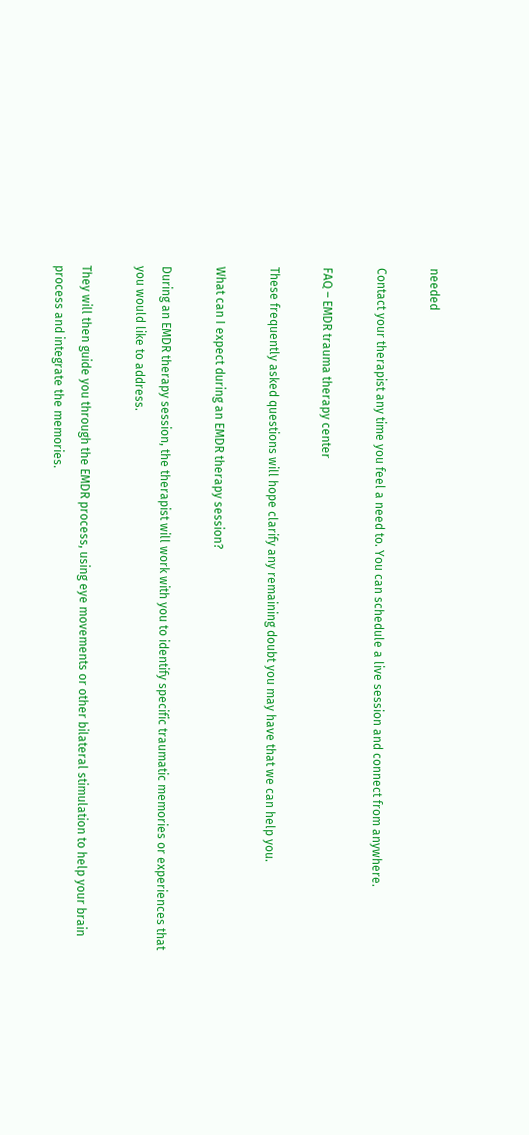needed

Contact your therapist any time you feel a need to. You can schedule a live session and connect from anywhere.

FAQ – EMDR trauma therapy center

These frequently asked questions will hope clarify any remaining doubt you may have that we can help you.

What can I expect during an EMDR therapy session?

During an EMDR therapy session, the therapist will work with you to identify specific traumatic memories or experiences that you would like to address.

They will then guide you through the EMDR process, using eye movements or other bilateral stimulation to help your brain process and integrate the memories.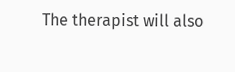The therapist will also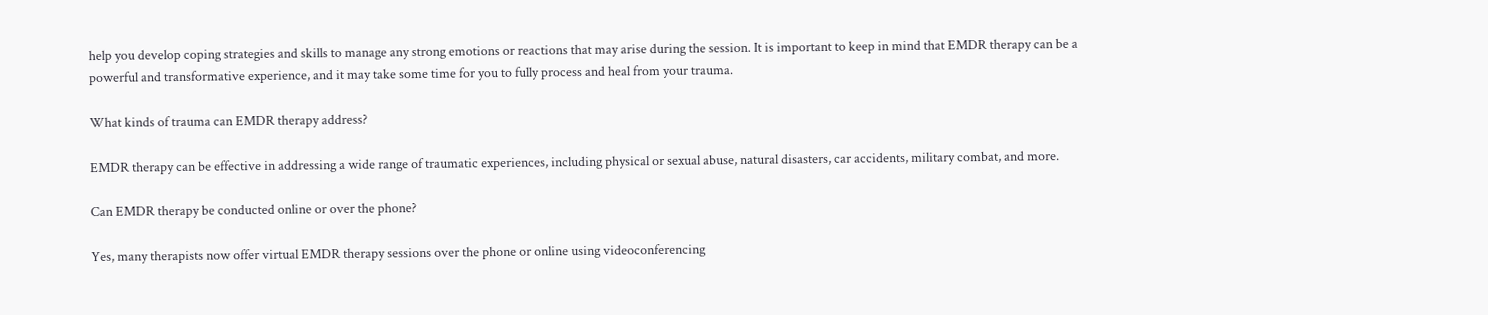help you develop coping strategies and skills to manage any strong emotions or reactions that may arise during the session. It is important to keep in mind that EMDR therapy can be a powerful and transformative experience, and it may take some time for you to fully process and heal from your trauma.

What kinds of trauma can EMDR therapy address?

EMDR therapy can be effective in addressing a wide range of traumatic experiences, including physical or sexual abuse, natural disasters, car accidents, military combat, and more.

Can EMDR therapy be conducted online or over the phone?

Yes, many therapists now offer virtual EMDR therapy sessions over the phone or online using videoconferencing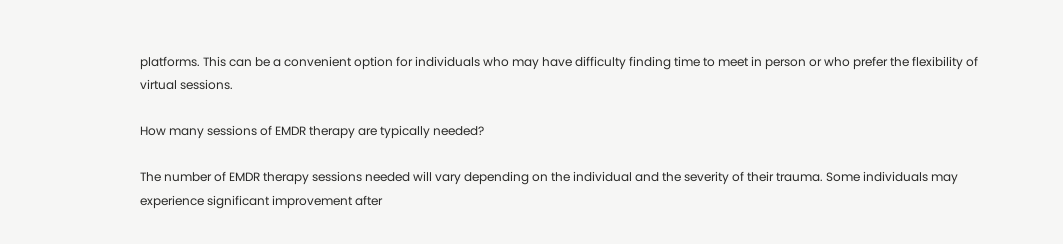platforms. This can be a convenient option for individuals who may have difficulty finding time to meet in person or who prefer the flexibility of virtual sessions.

How many sessions of EMDR therapy are typically needed?

The number of EMDR therapy sessions needed will vary depending on the individual and the severity of their trauma. Some individuals may experience significant improvement after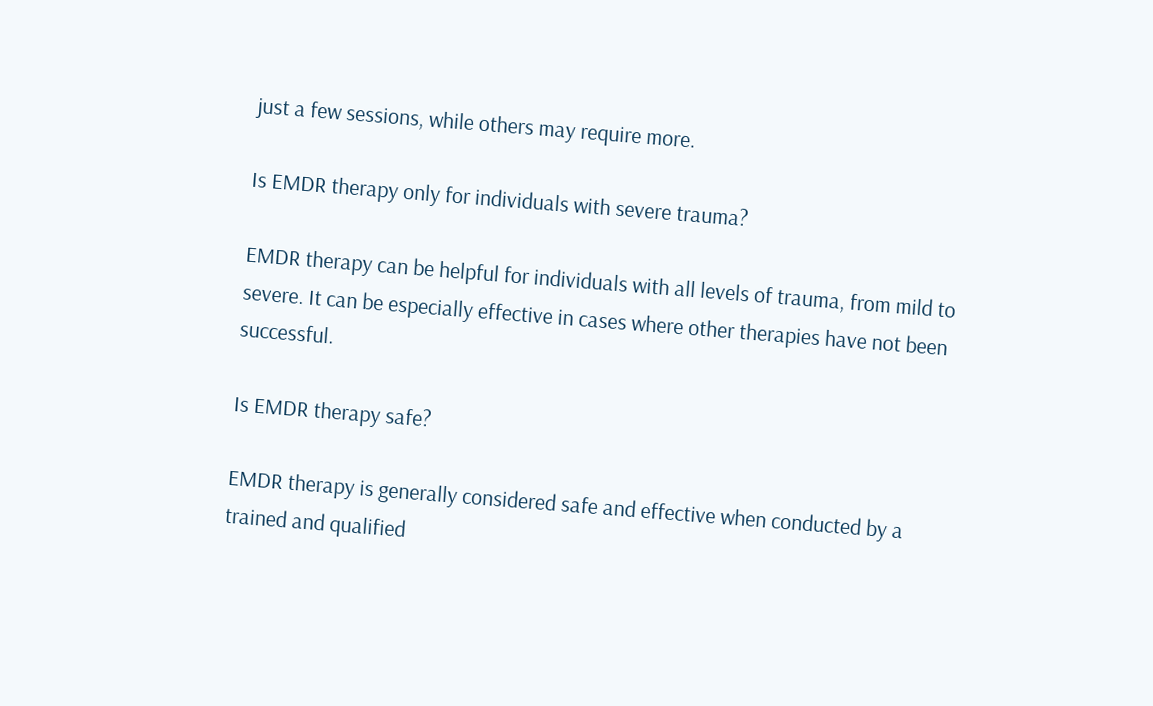just a few sessions, while others may require more.

Is EMDR therapy only for individuals with severe trauma?

EMDR therapy can be helpful for individuals with all levels of trauma, from mild to severe. It can be especially effective in cases where other therapies have not been successful.

Is EMDR therapy safe?

EMDR therapy is generally considered safe and effective when conducted by a trained and qualified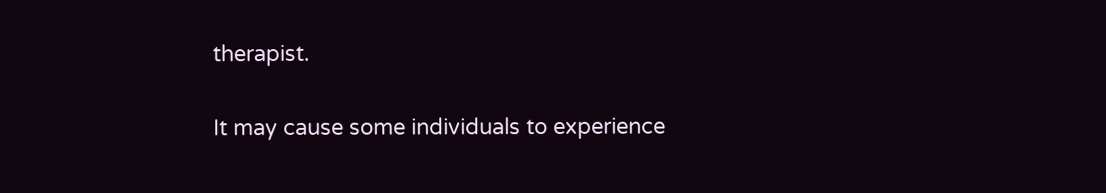therapist.

It may cause some individuals to experience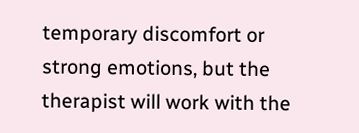temporary discomfort or strong emotions, but the therapist will work with the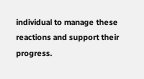individual to manage these reactions and support their progress.